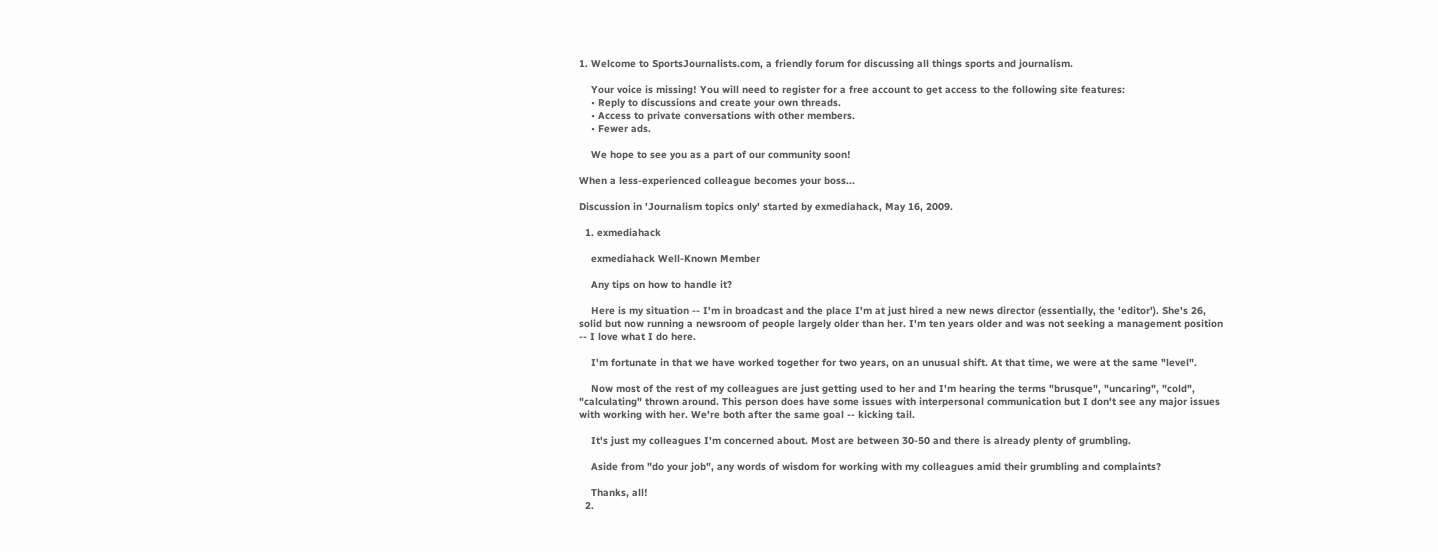1. Welcome to SportsJournalists.com, a friendly forum for discussing all things sports and journalism.

    Your voice is missing! You will need to register for a free account to get access to the following site features:
    • Reply to discussions and create your own threads.
    • Access to private conversations with other members.
    • Fewer ads.

    We hope to see you as a part of our community soon!

When a less-experienced colleague becomes your boss...

Discussion in 'Journalism topics only' started by exmediahack, May 16, 2009.

  1. exmediahack

    exmediahack Well-Known Member

    Any tips on how to handle it?

    Here is my situation -- I'm in broadcast and the place I'm at just hired a new news director (essentially, the 'editor'). She's 26, solid but now running a newsroom of people largely older than her. I'm ten years older and was not seeking a management position -- I love what I do here.

    I'm fortunate in that we have worked together for two years, on an unusual shift. At that time, we were at the same "level".

    Now most of the rest of my colleagues are just getting used to her and I'm hearing the terms "brusque", "uncaring", "cold", "calculating" thrown around. This person does have some issues with interpersonal communication but I don't see any major issues with working with her. We're both after the same goal -- kicking tail.

    It's just my colleagues I'm concerned about. Most are between 30-50 and there is already plenty of grumbling.

    Aside from "do your job", any words of wisdom for working with my colleagues amid their grumbling and complaints?

    Thanks, all!
  2.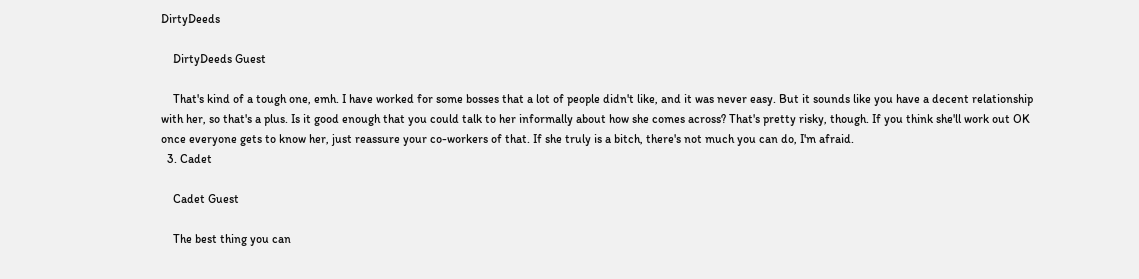DirtyDeeds

    DirtyDeeds Guest

    That's kind of a tough one, emh. I have worked for some bosses that a lot of people didn't like, and it was never easy. But it sounds like you have a decent relationship with her, so that's a plus. Is it good enough that you could talk to her informally about how she comes across? That's pretty risky, though. If you think she'll work out OK once everyone gets to know her, just reassure your co-workers of that. If she truly is a bitch, there's not much you can do, I'm afraid.
  3. Cadet

    Cadet Guest

    The best thing you can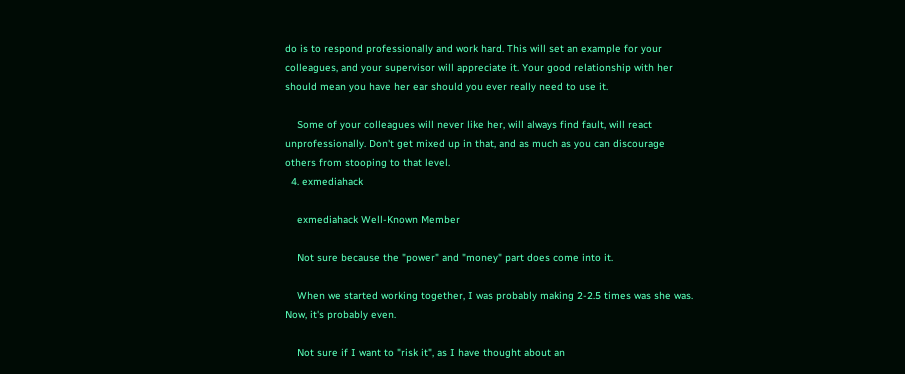do is to respond professionally and work hard. This will set an example for your colleagues, and your supervisor will appreciate it. Your good relationship with her should mean you have her ear should you ever really need to use it.

    Some of your colleagues will never like her, will always find fault, will react unprofessionally. Don't get mixed up in that, and as much as you can discourage others from stooping to that level.
  4. exmediahack

    exmediahack Well-Known Member

    Not sure because the "power" and "money" part does come into it.

    When we started working together, I was probably making 2-2.5 times was she was. Now, it's probably even.

    Not sure if I want to "risk it", as I have thought about an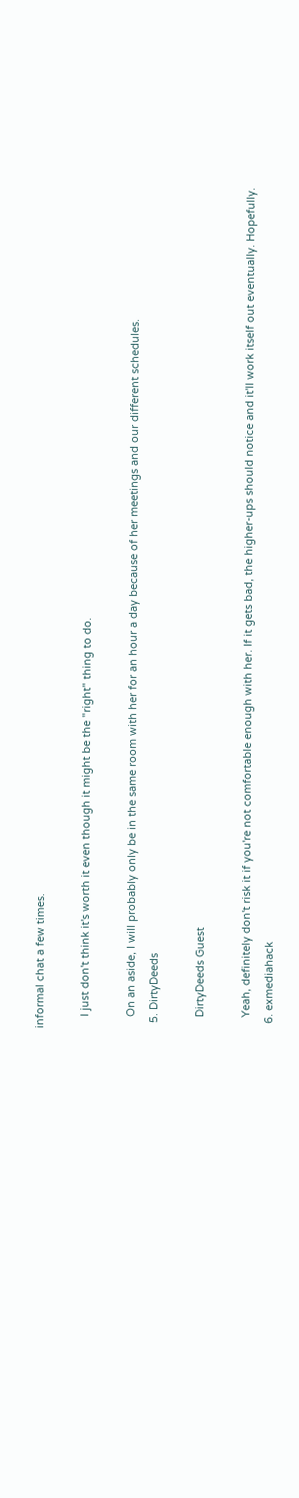informal chat a few times.

    I just don't think it's worth it even though it might be the "right" thing to do.

    On an aside, I will probably only be in the same room with her for an hour a day because of her meetings and our different schedules.
  5. DirtyDeeds

    DirtyDeeds Guest

    Yeah, definitely don't risk it if you're not comfortable enough with her. If it gets bad, the higher-ups should notice and it'll work itself out eventually. Hopefully.
  6. exmediahack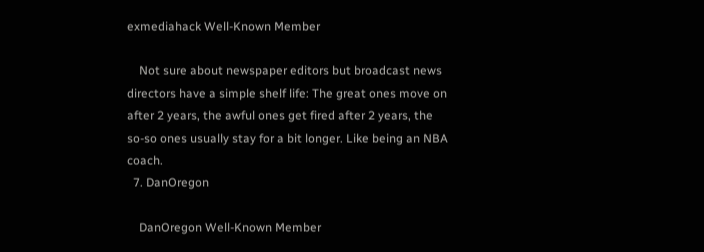exmediahack Well-Known Member

    Not sure about newspaper editors but broadcast news directors have a simple shelf life: The great ones move on after 2 years, the awful ones get fired after 2 years, the so-so ones usually stay for a bit longer. Like being an NBA coach.
  7. DanOregon

    DanOregon Well-Known Member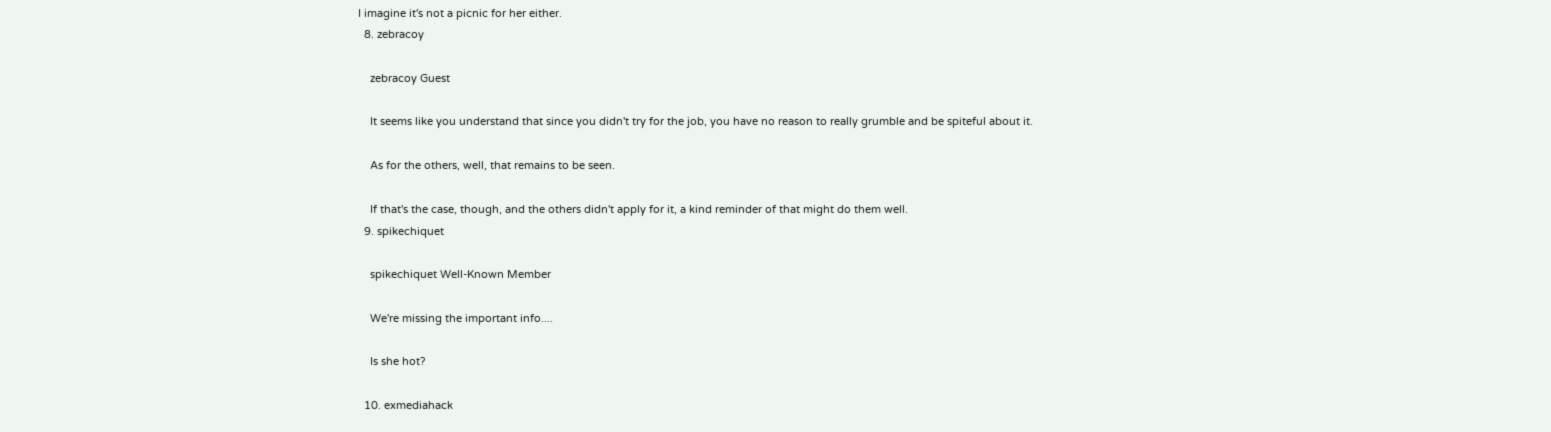I imagine it's not a picnic for her either.
  8. zebracoy

    zebracoy Guest

    It seems like you understand that since you didn't try for the job, you have no reason to really grumble and be spiteful about it.

    As for the others, well, that remains to be seen.

    If that's the case, though, and the others didn't apply for it, a kind reminder of that might do them well.
  9. spikechiquet

    spikechiquet Well-Known Member

    We're missing the important info....

    Is she hot?

  10. exmediahack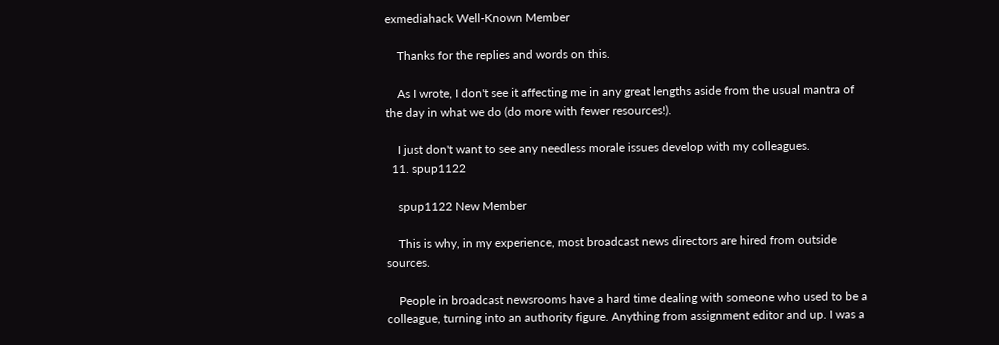exmediahack Well-Known Member

    Thanks for the replies and words on this.

    As I wrote, I don't see it affecting me in any great lengths aside from the usual mantra of the day in what we do (do more with fewer resources!).

    I just don't want to see any needless morale issues develop with my colleagues.
  11. spup1122

    spup1122 New Member

    This is why, in my experience, most broadcast news directors are hired from outside sources.

    People in broadcast newsrooms have a hard time dealing with someone who used to be a colleague, turning into an authority figure. Anything from assignment editor and up. I was a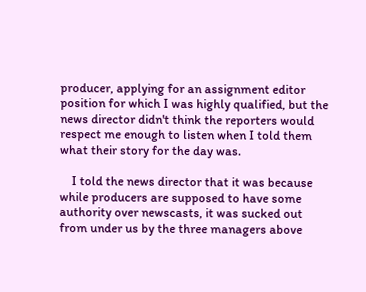producer, applying for an assignment editor position for which I was highly qualified, but the news director didn't think the reporters would respect me enough to listen when I told them what their story for the day was.

    I told the news director that it was because while producers are supposed to have some authority over newscasts, it was sucked out from under us by the three managers above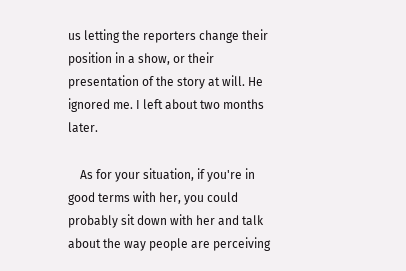us letting the reporters change their position in a show, or their presentation of the story at will. He ignored me. I left about two months later.

    As for your situation, if you're in good terms with her, you could probably sit down with her and talk about the way people are perceiving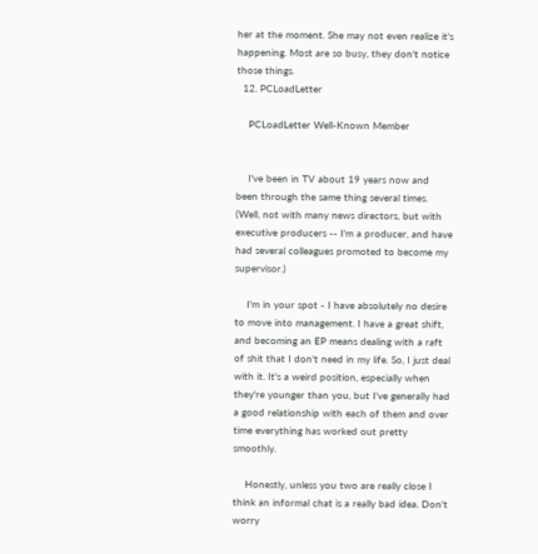her at the moment. She may not even realize it's happening. Most are so busy, they don't notice those things.
  12. PCLoadLetter

    PCLoadLetter Well-Known Member


    I've been in TV about 19 years now and been through the same thing several times. (Well, not with many news directors, but with executive producers -- I'm a producer, and have had several colleagues promoted to become my supervisor.)

    I'm in your spot - I have absolutely no desire to move into management. I have a great shift, and becoming an EP means dealing with a raft of shit that I don't need in my life. So, I just deal with it. It's a weird position, especially when they're younger than you, but I've generally had a good relationship with each of them and over time everything has worked out pretty smoothly.

    Honestly, unless you two are really close I think an informal chat is a really bad idea. Don't worry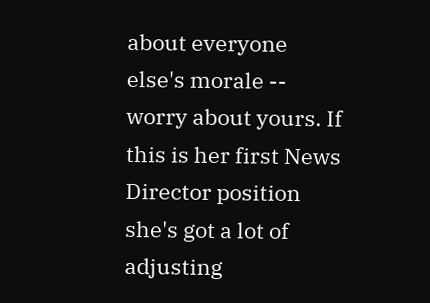about everyone else's morale -- worry about yours. If this is her first News Director position she's got a lot of adjusting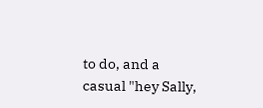to do, and a casual "hey Sally,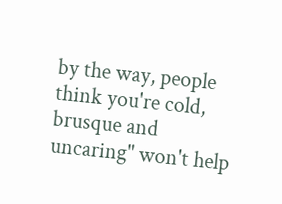by the way, people think you're cold, brusque and uncaring" won't help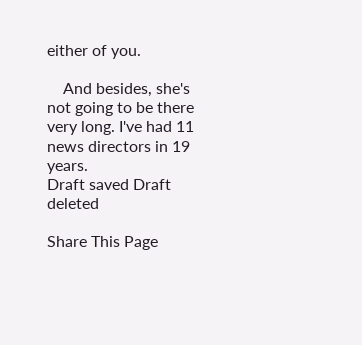either of you.

    And besides, she's not going to be there very long. I've had 11 news directors in 19 years.
Draft saved Draft deleted

Share This Page